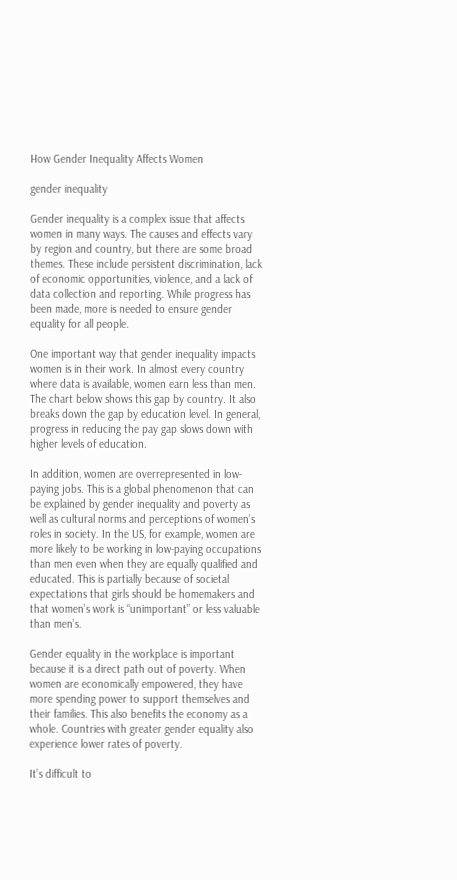How Gender Inequality Affects Women

gender inequality

Gender inequality is a complex issue that affects women in many ways. The causes and effects vary by region and country, but there are some broad themes. These include persistent discrimination, lack of economic opportunities, violence, and a lack of data collection and reporting. While progress has been made, more is needed to ensure gender equality for all people.

One important way that gender inequality impacts women is in their work. In almost every country where data is available, women earn less than men. The chart below shows this gap by country. It also breaks down the gap by education level. In general, progress in reducing the pay gap slows down with higher levels of education.

In addition, women are overrepresented in low-paying jobs. This is a global phenomenon that can be explained by gender inequality and poverty as well as cultural norms and perceptions of women’s roles in society. In the US, for example, women are more likely to be working in low-paying occupations than men even when they are equally qualified and educated. This is partially because of societal expectations that girls should be homemakers and that women’s work is “unimportant” or less valuable than men’s.

Gender equality in the workplace is important because it is a direct path out of poverty. When women are economically empowered, they have more spending power to support themselves and their families. This also benefits the economy as a whole. Countries with greater gender equality also experience lower rates of poverty.

It’s difficult to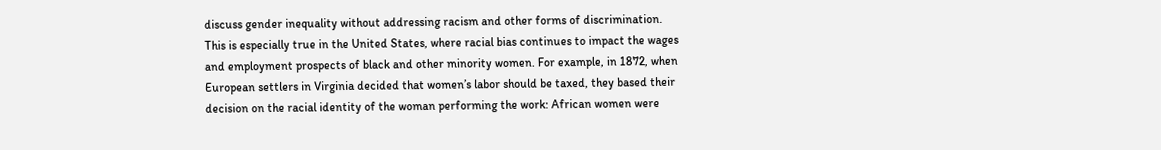discuss gender inequality without addressing racism and other forms of discrimination. This is especially true in the United States, where racial bias continues to impact the wages and employment prospects of black and other minority women. For example, in 1872, when European settlers in Virginia decided that women’s labor should be taxed, they based their decision on the racial identity of the woman performing the work: African women were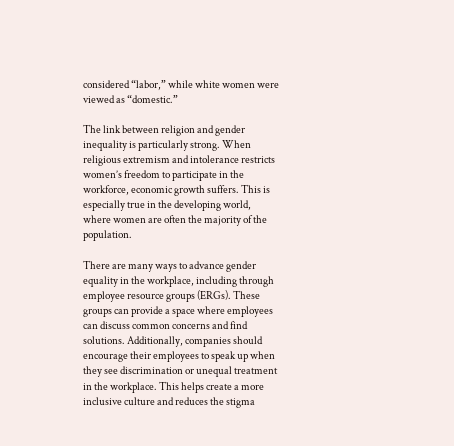considered “labor,” while white women were viewed as “domestic.”

The link between religion and gender inequality is particularly strong. When religious extremism and intolerance restricts women’s freedom to participate in the workforce, economic growth suffers. This is especially true in the developing world, where women are often the majority of the population.

There are many ways to advance gender equality in the workplace, including through employee resource groups (ERGs). These groups can provide a space where employees can discuss common concerns and find solutions. Additionally, companies should encourage their employees to speak up when they see discrimination or unequal treatment in the workplace. This helps create a more inclusive culture and reduces the stigma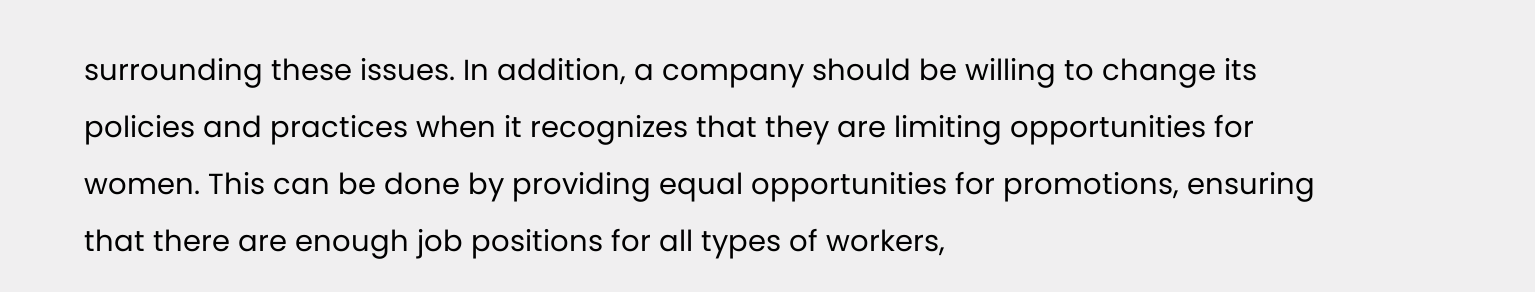surrounding these issues. In addition, a company should be willing to change its policies and practices when it recognizes that they are limiting opportunities for women. This can be done by providing equal opportunities for promotions, ensuring that there are enough job positions for all types of workers,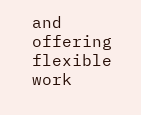and offering flexible work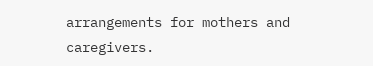arrangements for mothers and caregivers.